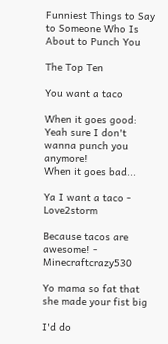Funniest Things to Say to Someone Who Is About to Punch You

The Top Ten

You want a taco

When it goes good:
Yeah sure I don't wanna punch you anymore!
When it goes bad...

Ya I want a taco - Love2storm

Because tacos are awesome! - Minecraftcrazy530

Yo mama so fat that she made your fist big

I'd do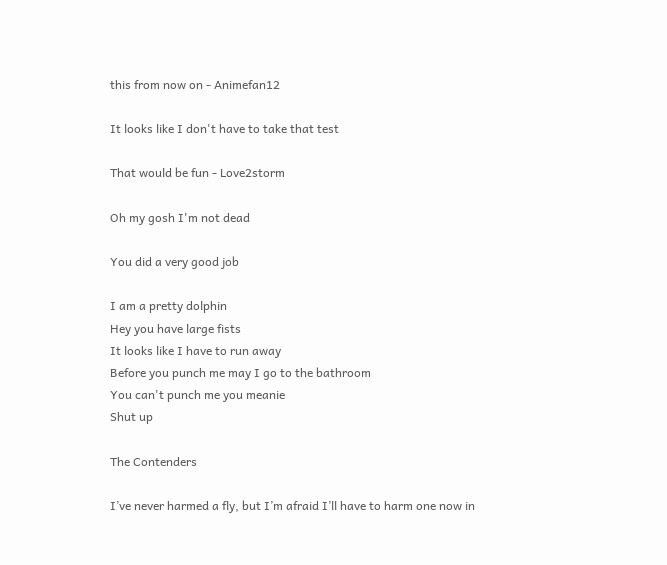this from now on - Animefan12

It looks like I don't have to take that test

That would be fun - Love2storm

Oh my gosh I'm not dead

You did a very good job

I am a pretty dolphin
Hey you have large fists
It looks like I have to run away
Before you punch me may I go to the bathroom
You can't punch me you meanie
Shut up

The Contenders

I’ve never harmed a fly, but I’m afraid I’ll have to harm one now in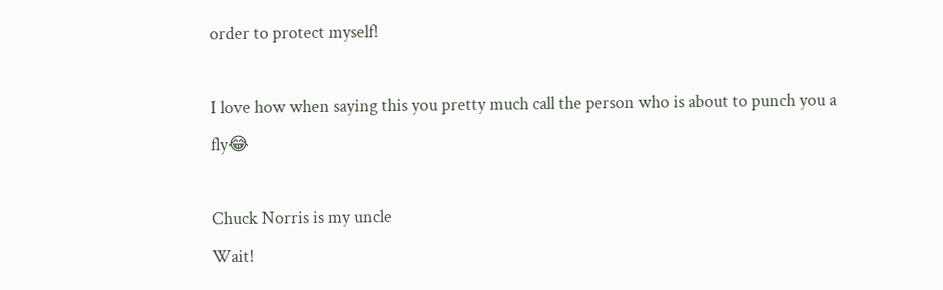order to protect myself!

I love how when saying this you pretty much call the person who is about to punch you a fly😂

Chuck Norris is my uncle
Wait!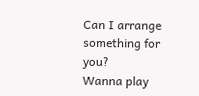Can I arrange something for you?
Wanna play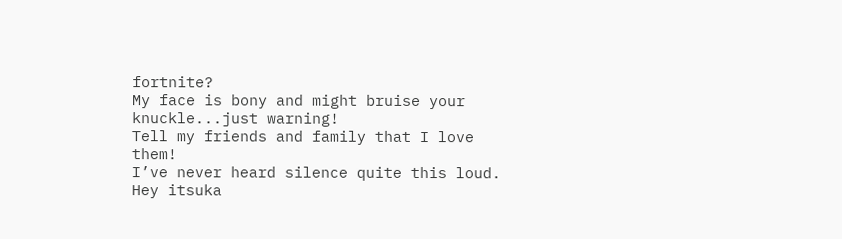fortnite?
My face is bony and might bruise your knuckle...just warning!
Tell my friends and family that I love them!
I’ve never heard silence quite this loud.
Hey itsuka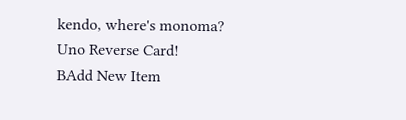kendo, where's monoma?
Uno Reverse Card!
BAdd New Item